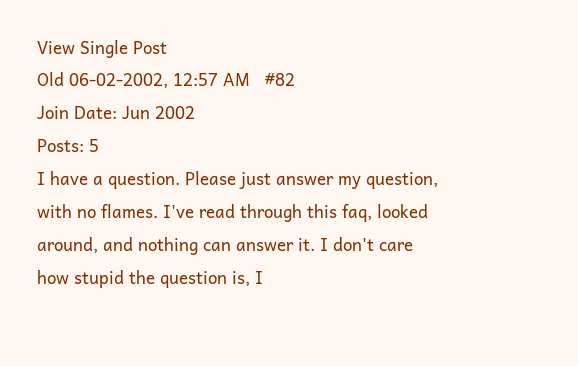View Single Post
Old 06-02-2002, 12:57 AM   #82
Join Date: Jun 2002
Posts: 5
I have a question. Please just answer my question, with no flames. I've read through this faq, looked around, and nothing can answer it. I don't care how stupid the question is, I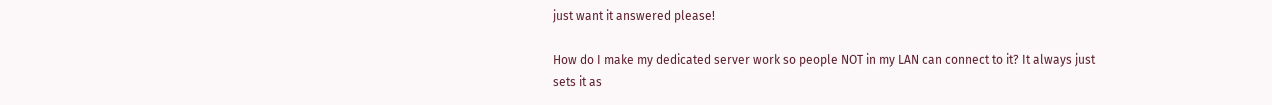just want it answered please!

How do I make my dedicated server work so people NOT in my LAN can connect to it? It always just sets it as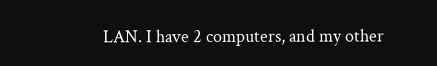LAN. I have 2 computers, and my other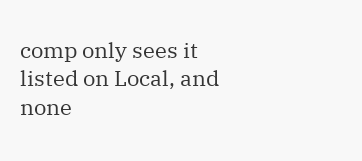comp only sees it listed on Local, and none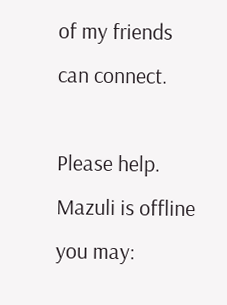of my friends can connect.

Please help.
Mazuli is offline   you may: